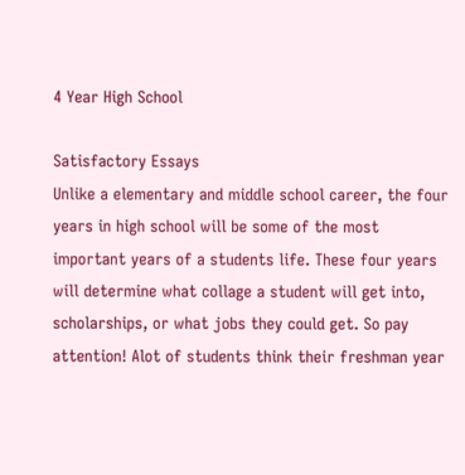4 Year High School

Satisfactory Essays
Unlike a elementary and middle school career, the four years in high school will be some of the most important years of a students life. These four years will determine what collage a student will get into, scholarships, or what jobs they could get. So pay attention! Alot of students think their freshman year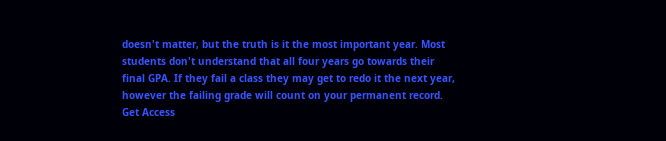doesn't matter, but the truth is it the most important year. Most students don't understand that all four years go towards their final GPA. If they fail a class they may get to redo it the next year, however the failing grade will count on your permanent record.
Get Access